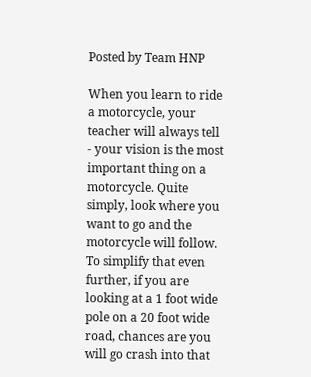Posted by Team HNP

When you learn to ride a motorcycle, your teacher will always tell - your vision is the most important thing on a motorcycle. Quite simply, look where you want to go and the motorcycle will follow. To simplify that even further, if you are looking at a 1 foot wide pole on a 20 foot wide road, chances are you will go crash into that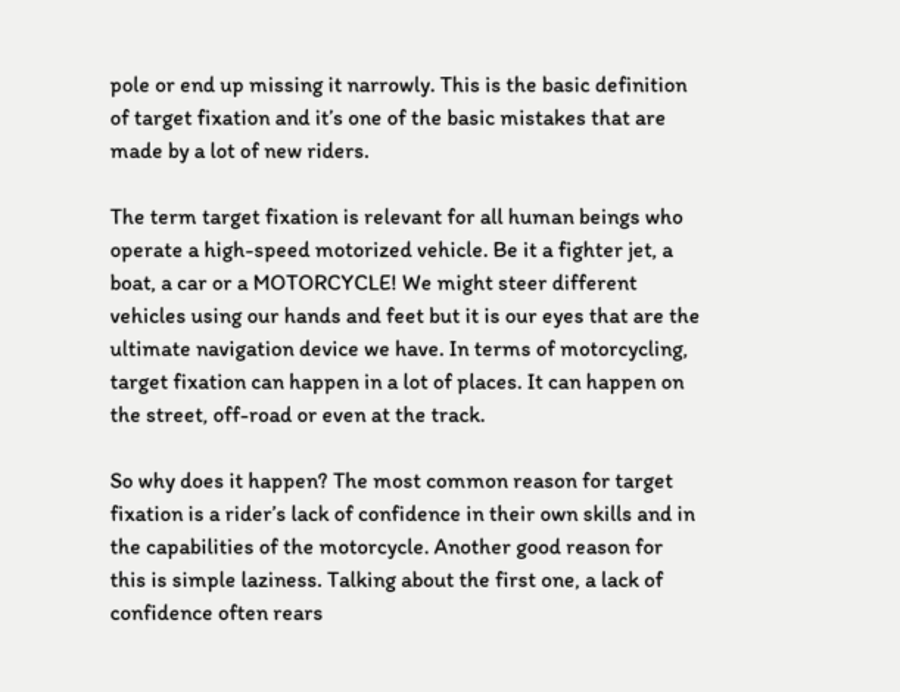pole or end up missing it narrowly. This is the basic definition of target fixation and it’s one of the basic mistakes that are made by a lot of new riders.

The term target fixation is relevant for all human beings who operate a high-speed motorized vehicle. Be it a fighter jet, a boat, a car or a MOTORCYCLE! We might steer different vehicles using our hands and feet but it is our eyes that are the ultimate navigation device we have. In terms of motorcycling, target fixation can happen in a lot of places. It can happen on the street, off-road or even at the track.

So why does it happen? The most common reason for target fixation is a rider’s lack of confidence in their own skills and in the capabilities of the motorcycle. Another good reason for this is simple laziness. Talking about the first one, a lack of confidence often rears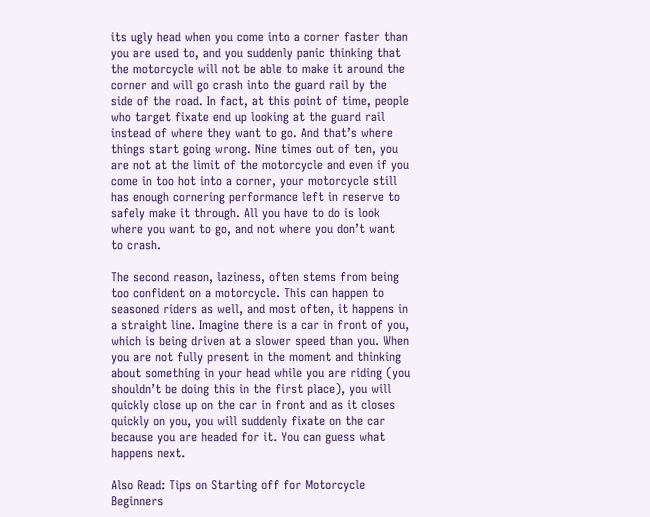its ugly head when you come into a corner faster than you are used to, and you suddenly panic thinking that the motorcycle will not be able to make it around the corner and will go crash into the guard rail by the side of the road. In fact, at this point of time, people who target fixate end up looking at the guard rail instead of where they want to go. And that’s where things start going wrong. Nine times out of ten, you are not at the limit of the motorcycle and even if you come in too hot into a corner, your motorcycle still has enough cornering performance left in reserve to safely make it through. All you have to do is look where you want to go, and not where you don’t want to crash.

The second reason, laziness, often stems from being too confident on a motorcycle. This can happen to seasoned riders as well, and most often, it happens in a straight line. Imagine there is a car in front of you, which is being driven at a slower speed than you. When you are not fully present in the moment and thinking about something in your head while you are riding (you shouldn’t be doing this in the first place), you will quickly close up on the car in front and as it closes quickly on you, you will suddenly fixate on the car because you are headed for it. You can guess what happens next.

Also Read: Tips on Starting off for Motorcycle Beginners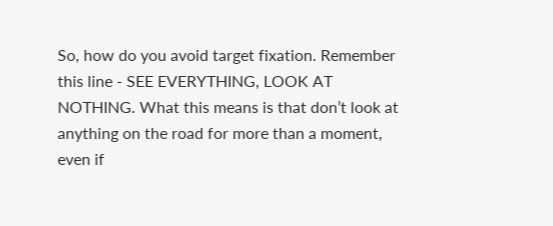So, how do you avoid target fixation. Remember this line - SEE EVERYTHING, LOOK AT NOTHING. What this means is that don’t look at anything on the road for more than a moment, even if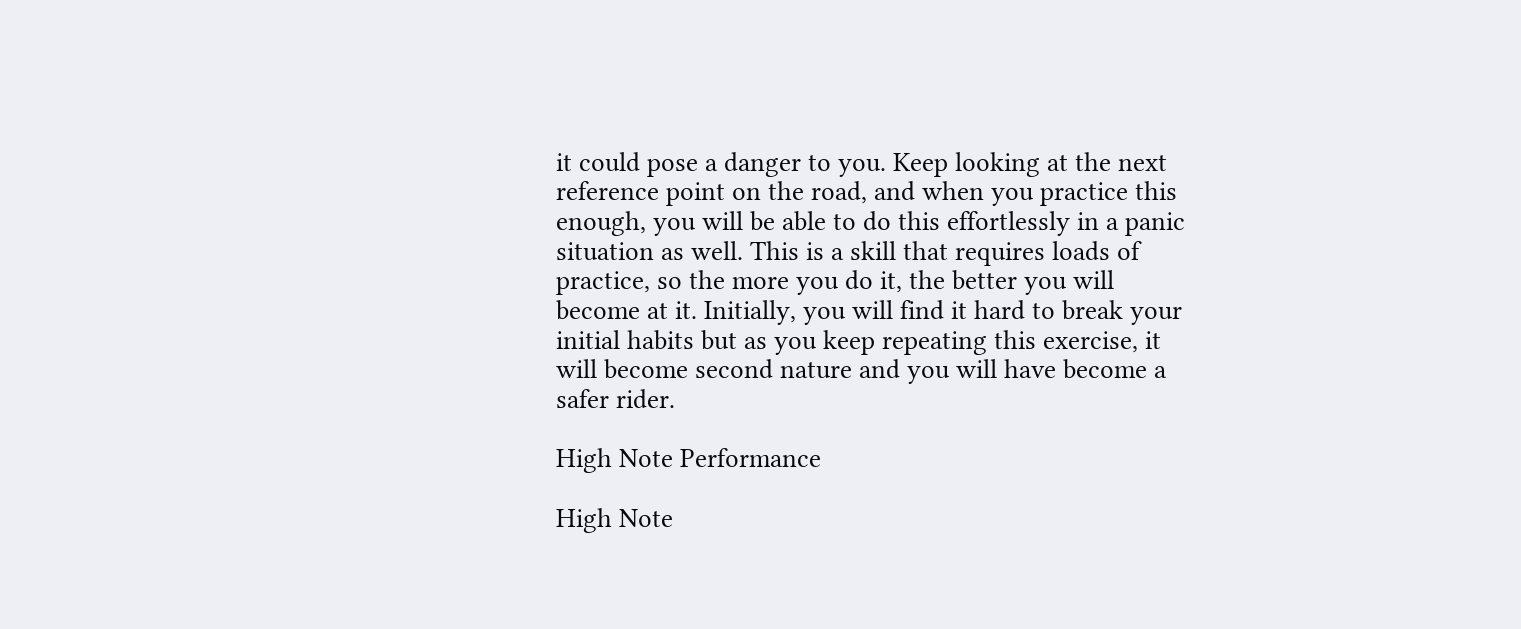it could pose a danger to you. Keep looking at the next reference point on the road, and when you practice this enough, you will be able to do this effortlessly in a panic situation as well. This is a skill that requires loads of practice, so the more you do it, the better you will become at it. Initially, you will find it hard to break your initial habits but as you keep repeating this exercise, it will become second nature and you will have become a safer rider.

High Note Performance

High Note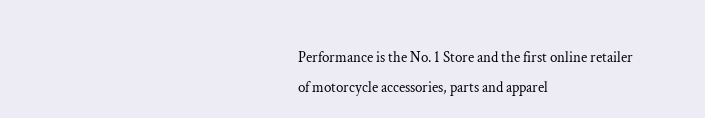Performance is the No. 1 Store and the first online retailer of motorcycle accessories, parts and apparel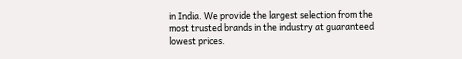in India. We provide the largest selection from the most trusted brands in the industry at guaranteed lowest prices.